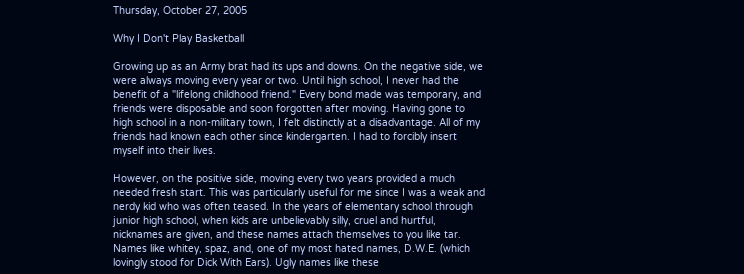Thursday, October 27, 2005

Why I Don't Play Basketball

Growing up as an Army brat had its ups and downs. On the negative side, we were always moving every year or two. Until high school, I never had the benefit of a "lifelong childhood friend." Every bond made was temporary, and friends were disposable and soon forgotten after moving. Having gone to high school in a non-military town, I felt distinctly at a disadvantage. All of my friends had known each other since kindergarten. I had to forcibly insert myself into their lives.

However, on the positive side, moving every two years provided a much needed fresh start. This was particularly useful for me since I was a weak and nerdy kid who was often teased. In the years of elementary school through junior high school, when kids are unbelievably silly, cruel and hurtful, nicknames are given, and these names attach themselves to you like tar. Names like whitey, spaz, and, one of my most hated names, D.W.E. (which lovingly stood for Dick With Ears). Ugly names like these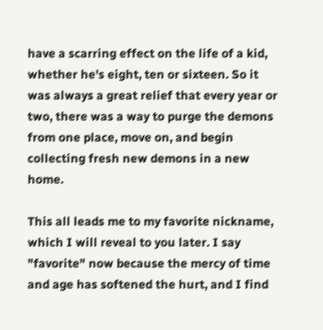have a scarring effect on the life of a kid, whether he's eight, ten or sixteen. So it was always a great relief that every year or two, there was a way to purge the demons from one place, move on, and begin collecting fresh new demons in a new home.

This all leads me to my favorite nickname, which I will reveal to you later. I say "favorite" now because the mercy of time and age has softened the hurt, and I find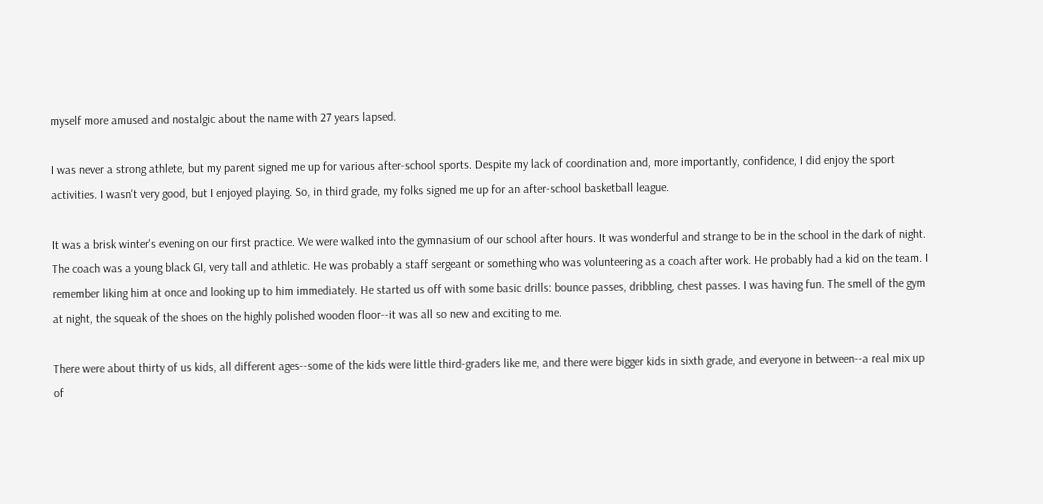myself more amused and nostalgic about the name with 27 years lapsed.

I was never a strong athlete, but my parent signed me up for various after-school sports. Despite my lack of coordination and, more importantly, confidence, I did enjoy the sport activities. I wasn't very good, but I enjoyed playing. So, in third grade, my folks signed me up for an after-school basketball league.

It was a brisk winter's evening on our first practice. We were walked into the gymnasium of our school after hours. It was wonderful and strange to be in the school in the dark of night. The coach was a young black GI, very tall and athletic. He was probably a staff sergeant or something who was volunteering as a coach after work. He probably had a kid on the team. I remember liking him at once and looking up to him immediately. He started us off with some basic drills: bounce passes, dribbling, chest passes. I was having fun. The smell of the gym at night, the squeak of the shoes on the highly polished wooden floor--it was all so new and exciting to me.

There were about thirty of us kids, all different ages--some of the kids were little third-graders like me, and there were bigger kids in sixth grade, and everyone in between--a real mix up of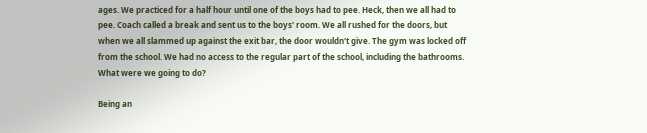ages. We practiced for a half hour until one of the boys had to pee. Heck, then we all had to pee. Coach called a break and sent us to the boys' room. We all rushed for the doors, but when we all slammed up against the exit bar, the door wouldn't give. The gym was locked off from the school. We had no access to the regular part of the school, including the bathrooms. What were we going to do?

Being an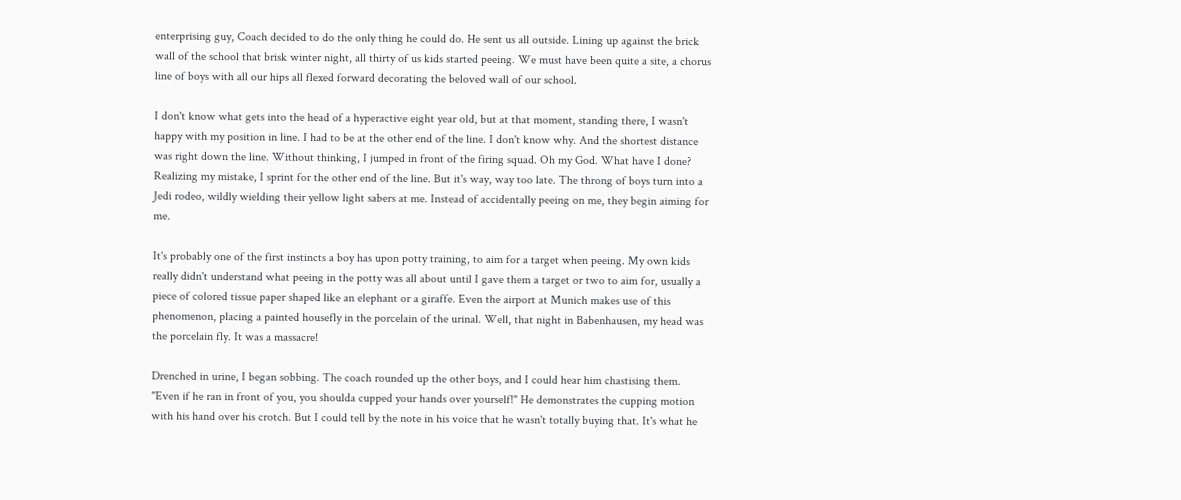enterprising guy, Coach decided to do the only thing he could do. He sent us all outside. Lining up against the brick wall of the school that brisk winter night, all thirty of us kids started peeing. We must have been quite a site, a chorus line of boys with all our hips all flexed forward decorating the beloved wall of our school.

I don't know what gets into the head of a hyperactive eight year old, but at that moment, standing there, I wasn't happy with my position in line. I had to be at the other end of the line. I don't know why. And the shortest distance was right down the line. Without thinking, I jumped in front of the firing squad. Oh my God. What have I done? Realizing my mistake, I sprint for the other end of the line. But it's way, way too late. The throng of boys turn into a Jedi rodeo, wildly wielding their yellow light sabers at me. Instead of accidentally peeing on me, they begin aiming for me.

It's probably one of the first instincts a boy has upon potty training, to aim for a target when peeing. My own kids really didn't understand what peeing in the potty was all about until I gave them a target or two to aim for, usually a piece of colored tissue paper shaped like an elephant or a giraffe. Even the airport at Munich makes use of this phenomenon, placing a painted housefly in the porcelain of the urinal. Well, that night in Babenhausen, my head was the porcelain fly. It was a massacre!

Drenched in urine, I began sobbing. The coach rounded up the other boys, and I could hear him chastising them. "Even if he ran in front of you, you shoulda cupped your hands over yourself!" He demonstrates the cupping motion with his hand over his crotch. But I could tell by the note in his voice that he wasn't totally buying that. It's what he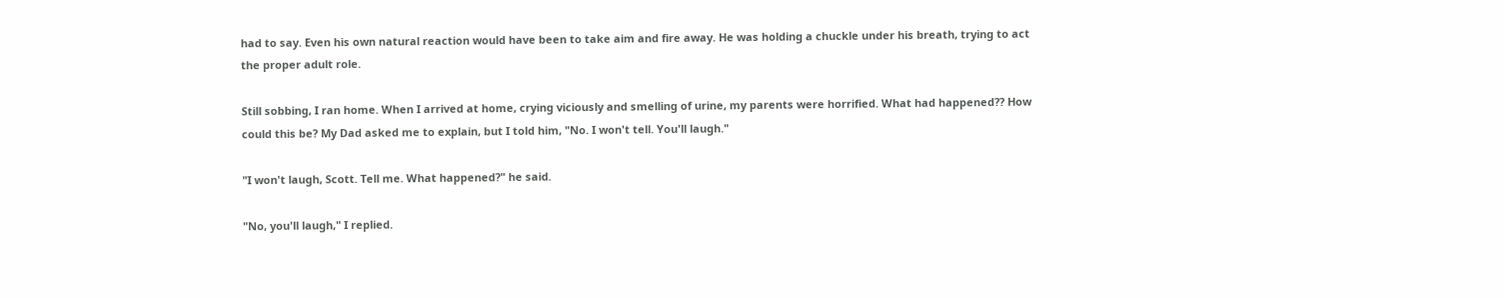had to say. Even his own natural reaction would have been to take aim and fire away. He was holding a chuckle under his breath, trying to act the proper adult role.

Still sobbing, I ran home. When I arrived at home, crying viciously and smelling of urine, my parents were horrified. What had happened?? How could this be? My Dad asked me to explain, but I told him, "No. I won't tell. You'll laugh."

"I won't laugh, Scott. Tell me. What happened?" he said.

"No, you'll laugh," I replied.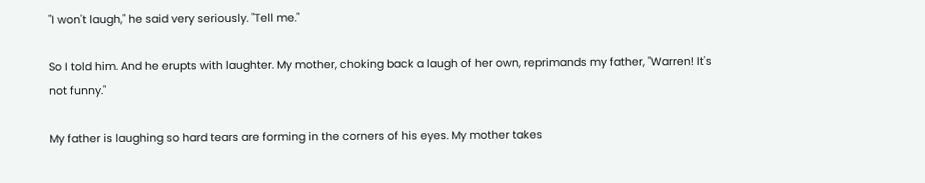"I won't laugh," he said very seriously. "Tell me."

So I told him. And he erupts with laughter. My mother, choking back a laugh of her own, reprimands my father, "Warren! It's not funny."

My father is laughing so hard tears are forming in the corners of his eyes. My mother takes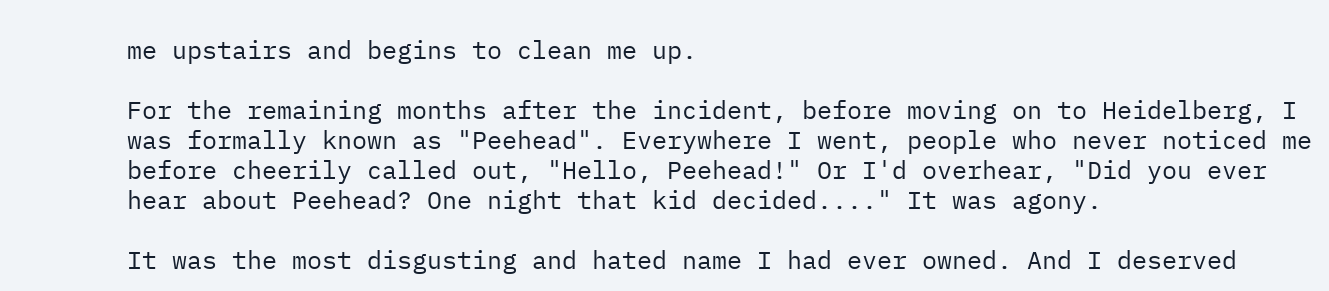me upstairs and begins to clean me up.

For the remaining months after the incident, before moving on to Heidelberg, I was formally known as "Peehead". Everywhere I went, people who never noticed me before cheerily called out, "Hello, Peehead!" Or I'd overhear, "Did you ever hear about Peehead? One night that kid decided...." It was agony.

It was the most disgusting and hated name I had ever owned. And I deserved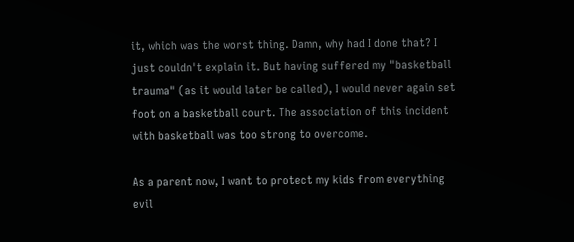it, which was the worst thing. Damn, why had I done that? I just couldn't explain it. But having suffered my "basketball trauma" (as it would later be called), I would never again set foot on a basketball court. The association of this incident with basketball was too strong to overcome.

As a parent now, I want to protect my kids from everything evil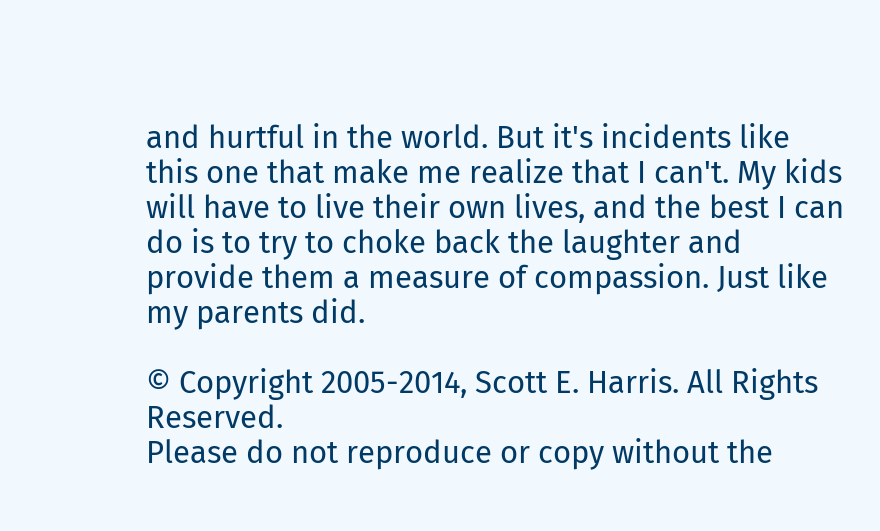and hurtful in the world. But it's incidents like this one that make me realize that I can't. My kids will have to live their own lives, and the best I can do is to try to choke back the laughter and provide them a measure of compassion. Just like my parents did.

© Copyright 2005-2014, Scott E. Harris. All Rights Reserved.
Please do not reproduce or copy without the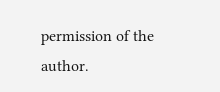permission of the author.